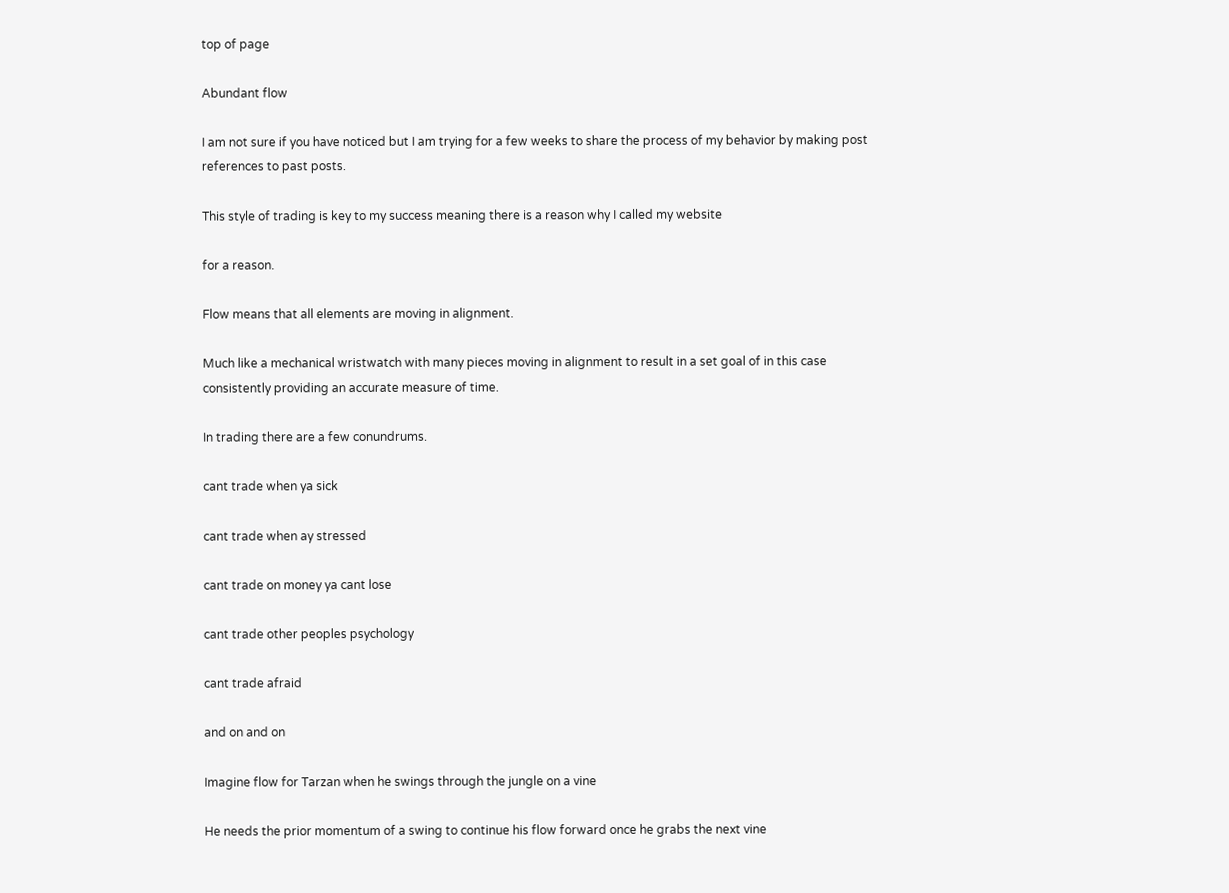top of page

Abundant flow

I am not sure if you have noticed but I am trying for a few weeks to share the process of my behavior by making post references to past posts.

This style of trading is key to my success meaning there is a reason why I called my website

for a reason.

Flow means that all elements are moving in alignment.

Much like a mechanical wristwatch with many pieces moving in alignment to result in a set goal of in this case consistently providing an accurate measure of time.

In trading there are a few conundrums.

cant trade when ya sick

cant trade when ay stressed

cant trade on money ya cant lose

cant trade other peoples psychology

cant trade afraid

and on and on

Imagine flow for Tarzan when he swings through the jungle on a vine

He needs the prior momentum of a swing to continue his flow forward once he grabs the next vine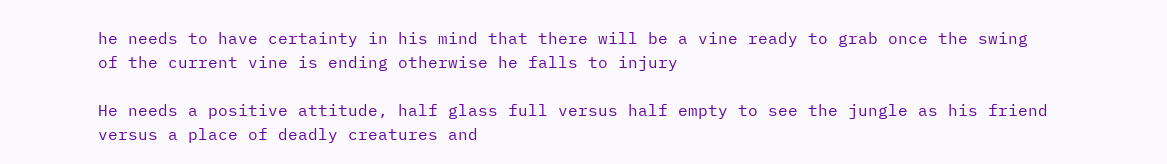he needs to have certainty in his mind that there will be a vine ready to grab once the swing of the current vine is ending otherwise he falls to injury

He needs a positive attitude, half glass full versus half empty to see the jungle as his friend versus a place of deadly creatures and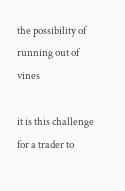the possibility of running out of vines

it is this challenge for a trader to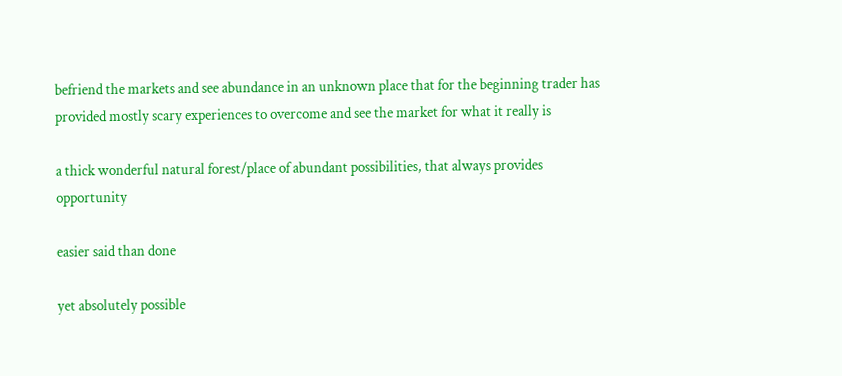befriend the markets and see abundance in an unknown place that for the beginning trader has provided mostly scary experiences to overcome and see the market for what it really is

a thick wonderful natural forest/place of abundant possibilities, that always provides opportunity

easier said than done

yet absolutely possible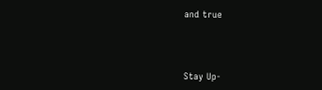and true



Stay Up-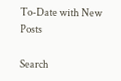To-Date with New Posts

Search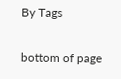By Tags

bottom of page